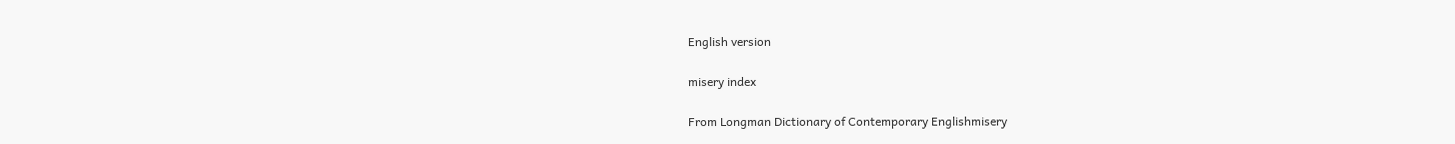English version

misery index

From Longman Dictionary of Contemporary Englishmisery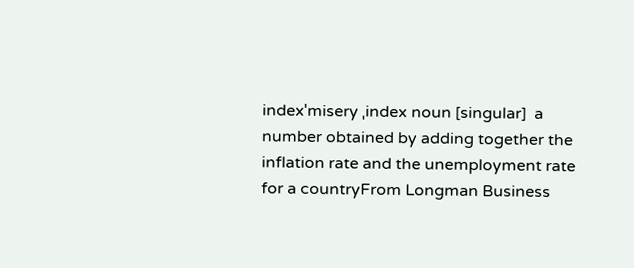indexˈmisery ˌindex noun [singular]  a number obtained by adding together the inflation rate and the unemployment rate for a countryFrom Longman Business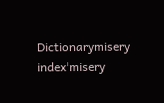Dictionarymisery indexˈmisery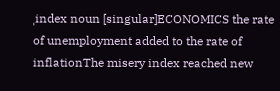ˌindex noun [singular]ECONOMICS the rate of unemployment added to the rate of inflationThe misery index reached new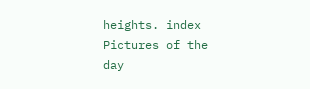heights. index
Pictures of the day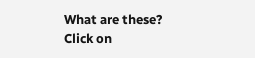What are these?
Click on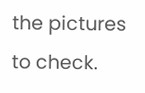the pictures to check.